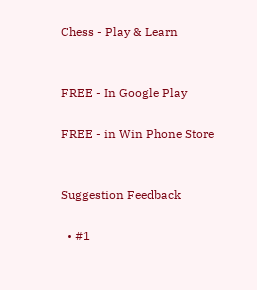Chess - Play & Learn


FREE - In Google Play

FREE - in Win Phone Store


Suggestion Feedback

  • #1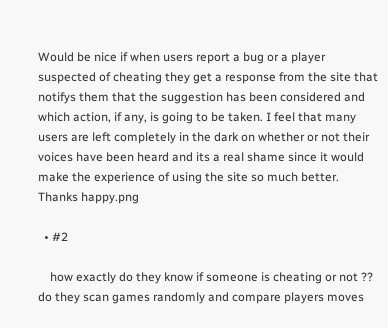Would be nice if when users report a bug or a player suspected of cheating they get a response from the site that notifys them that the suggestion has been considered and which action, if any, is going to be taken. I feel that many users are left completely in the dark on whether or not their voices have been heard and its a real shame since it would make the experience of using the site so much better. Thanks happy.png

  • #2

    how exactly do they know if someone is cheating or not ?? do they scan games randomly and compare players moves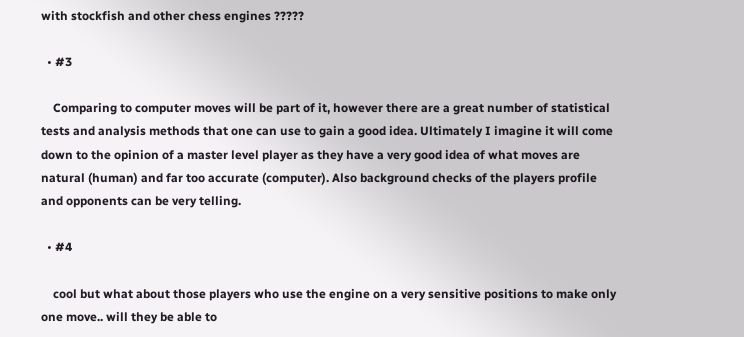with stockfish and other chess engines ?????

  • #3

    Comparing to computer moves will be part of it, however there are a great number of statistical tests and analysis methods that one can use to gain a good idea. Ultimately I imagine it will come down to the opinion of a master level player as they have a very good idea of what moves are natural (human) and far too accurate (computer). Also background checks of the players profile and opponents can be very telling.

  • #4

    cool but what about those players who use the engine on a very sensitive positions to make only one move.. will they be able to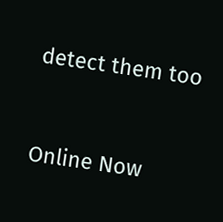detect them too


Online Now